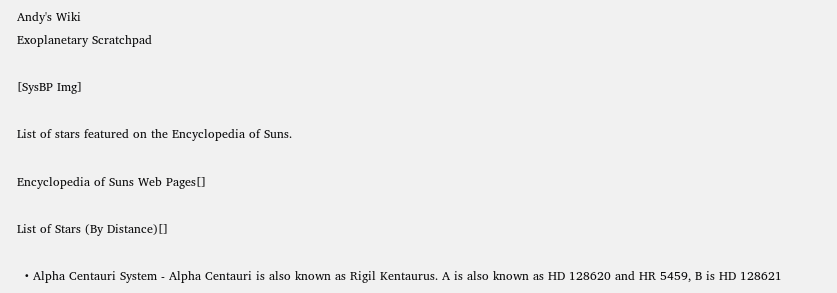Andy's Wiki
Exoplanetary Scratchpad

[SysBP Img]

List of stars featured on the Encyclopedia of Suns.

Encyclopedia of Suns Web Pages[]

List of Stars (By Distance)[]

  • Alpha Centauri System - Alpha Centauri is also known as Rigil Kentaurus. A is also known as HD 128620 and HR 5459, B is HD 128621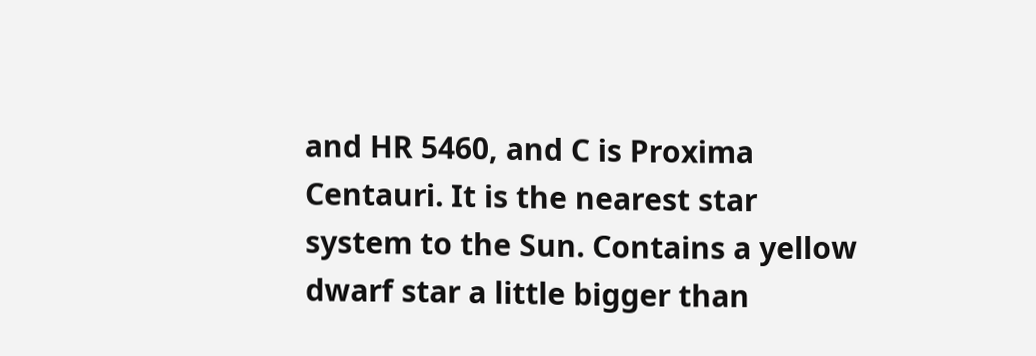and HR 5460, and C is Proxima Centauri. It is the nearest star system to the Sun. Contains a yellow dwarf star a little bigger than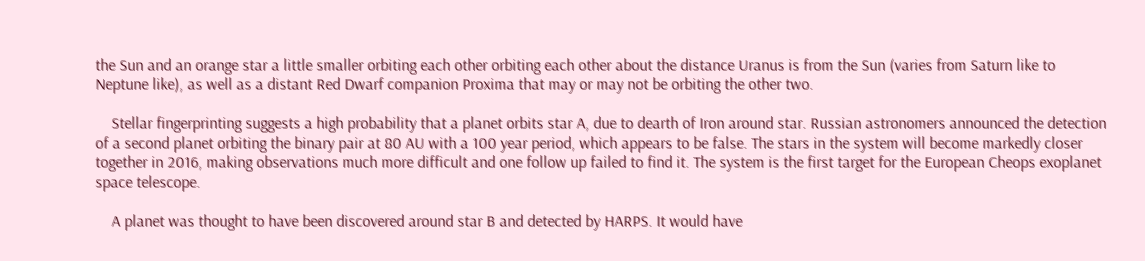the Sun and an orange star a little smaller orbiting each other orbiting each other about the distance Uranus is from the Sun (varies from Saturn like to Neptune like), as well as a distant Red Dwarf companion Proxima that may or may not be orbiting the other two.

    Stellar fingerprinting suggests a high probability that a planet orbits star A, due to dearth of Iron around star. Russian astronomers announced the detection of a second planet orbiting the binary pair at 80 AU with a 100 year period, which appears to be false. The stars in the system will become markedly closer together in 2016, making observations much more difficult and one follow up failed to find it. The system is the first target for the European Cheops exoplanet space telescope.

    A planet was thought to have been discovered around star B and detected by HARPS. It would have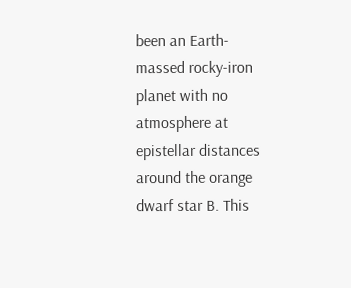been an Earth-massed rocky-iron planet with no atmosphere at epistellar distances around the orange dwarf star B. This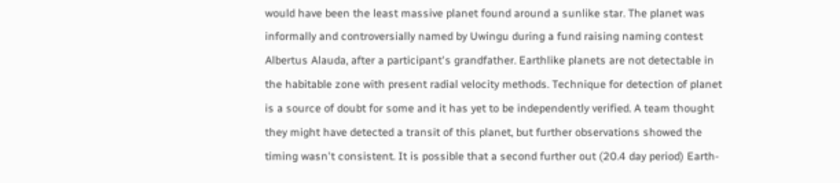would have been the least massive planet found around a sunlike star. The planet was informally and controversially named by Uwingu during a fund raising naming contest Albertus Alauda, after a participant's grandfather. Earthlike planets are not detectable in the habitable zone with present radial velocity methods. Technique for detection of planet is a source of doubt for some and it has yet to be independently verified. A team thought they might have detected a transit of this planet, but further observations showed the timing wasn't consistent. It is possible that a second further out (20.4 day period) Earth-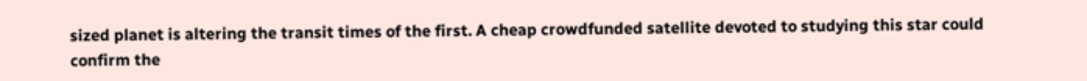sized planet is altering the transit times of the first. A cheap crowdfunded satellite devoted to studying this star could confirm the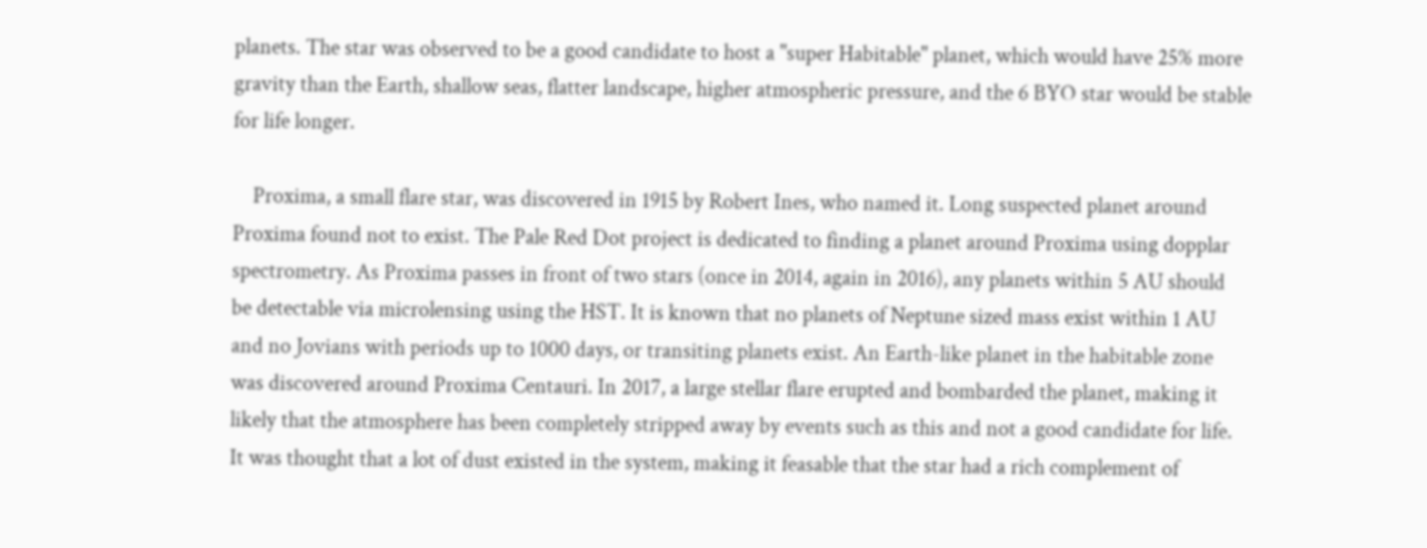planets. The star was observed to be a good candidate to host a "super Habitable" planet, which would have 25% more gravity than the Earth, shallow seas, flatter landscape, higher atmospheric pressure, and the 6 BYO star would be stable for life longer.

    Proxima, a small flare star, was discovered in 1915 by Robert Ines, who named it. Long suspected planet around Proxima found not to exist. The Pale Red Dot project is dedicated to finding a planet around Proxima using dopplar spectrometry. As Proxima passes in front of two stars (once in 2014, again in 2016), any planets within 5 AU should be detectable via microlensing using the HST. It is known that no planets of Neptune sized mass exist within 1 AU and no Jovians with periods up to 1000 days, or transiting planets exist. An Earth-like planet in the habitable zone was discovered around Proxima Centauri. In 2017, a large stellar flare erupted and bombarded the planet, making it likely that the atmosphere has been completely stripped away by events such as this and not a good candidate for life. It was thought that a lot of dust existed in the system, making it feasable that the star had a rich complement of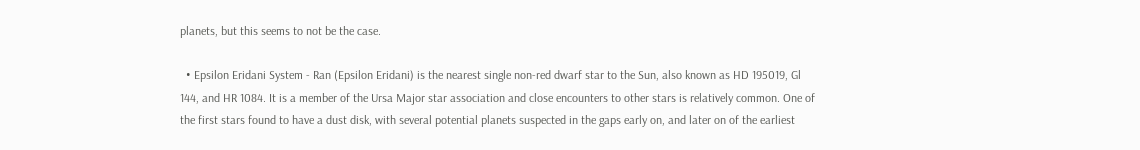planets, but this seems to not be the case.

  • Epsilon Eridani System - Ran (Epsilon Eridani) is the nearest single non-red dwarf star to the Sun, also known as HD 195019, Gl 144, and HR 1084. It is a member of the Ursa Major star association and close encounters to other stars is relatively common. One of the first stars found to have a dust disk, with several potential planets suspected in the gaps early on, and later on of the earliest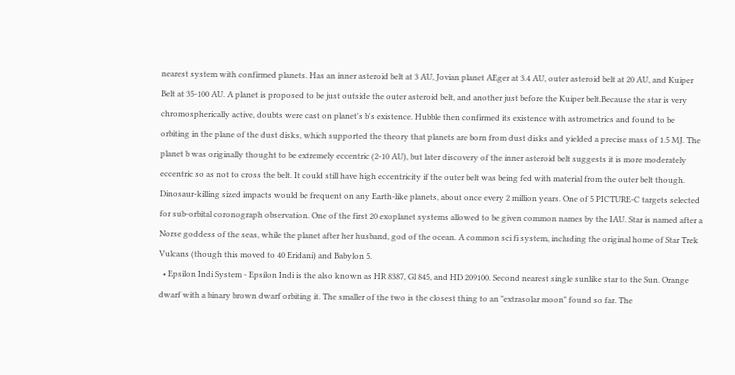nearest system with confirmed planets. Has an inner asteroid belt at 3 AU, Jovian planet AEger at 3.4 AU, outer asteroid belt at 20 AU, and Kuiper Belt at 35-100 AU. A planet is proposed to be just outside the outer asteroid belt, and another just before the Kuiper belt.Because the star is very chromospherically active, doubts were cast on planet's b's existence. Hubble then confirmed its existence with astrometrics and found to be orbiting in the plane of the dust disks, which supported the theory that planets are born from dust disks and yielded a precise mass of 1.5 MJ. The planet b was originally thought to be extremely eccentric (2-10 AU), but later discovery of the inner asteroid belt suggests it is more moderately eccentric so as not to cross the belt. It could still have high eccentricity if the outer belt was being fed with material from the outer belt though. Dinosaur-killing sized impacts would be frequent on any Earth-like planets, about once every 2 million years. One of 5 PICTURE-C targets selected for sub-orbital coronograph observation. One of the first 20 exoplanet systems allowed to be given common names by the IAU. Star is named after a Norse goddess of the seas, while the planet after her husband, god of the ocean. A common sci fi system, including the original home of Star Trek Vulcans (though this moved to 40 Eridani) and Babylon 5.
  • Epsilon Indi System - Epsilon Indi is the also known as HR 8387, Gl 845, and HD 209100. Second nearest single sunlike star to the Sun. Orange dwarf with a binary brown dwarf orbiting it. The smaller of the two is the closest thing to an "extrasolar moon" found so far. The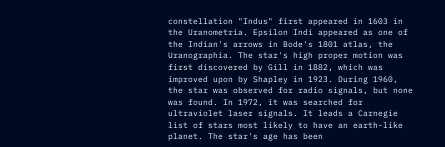constellation "Indus" first appeared in 1603 in the Uranometria. Epsilon Indi appeared as one of the Indian's arrows in Bode's 1801 atlas, the Uranographia. The star's high proper motion was first discovered by Gill in 1882, which was improved upon by Shapley in 1923. During 1960, the star was observed for radio signals, but none was found. In 1972, it was searched for ultraviolet laser signals. It leads a Carnegie list of stars most likely to have an earth-like planet. The star's age has been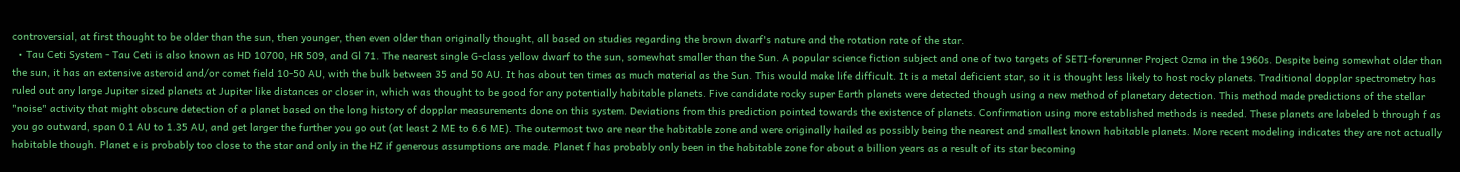controversial, at first thought to be older than the sun, then younger, then even older than originally thought, all based on studies regarding the brown dwarf's nature and the rotation rate of the star.
  • Tau Ceti System - Tau Ceti is also known as HD 10700, HR 509, and Gl 71. The nearest single G-class yellow dwarf to the sun, somewhat smaller than the Sun. A popular science fiction subject and one of two targets of SETI-forerunner Project Ozma in the 1960s. Despite being somewhat older than the sun, it has an extensive asteroid and/or comet field 10-50 AU, with the bulk between 35 and 50 AU. It has about ten times as much material as the Sun. This would make life difficult. It is a metal deficient star, so it is thought less likely to host rocky planets. Traditional dopplar spectrometry has ruled out any large Jupiter sized planets at Jupiter like distances or closer in, which was thought to be good for any potentially habitable planets. Five candidate rocky super Earth planets were detected though using a new method of planetary detection. This method made predictions of the stellar "noise" activity that might obscure detection of a planet based on the long history of dopplar measurements done on this system. Deviations from this prediction pointed towards the existence of planets. Confirmation using more established methods is needed. These planets are labeled b through f as you go outward, span 0.1 AU to 1.35 AU, and get larger the further you go out (at least 2 ME to 6.6 ME). The outermost two are near the habitable zone and were originally hailed as possibly being the nearest and smallest known habitable planets. More recent modeling indicates they are not actually habitable though. Planet e is probably too close to the star and only in the HZ if generous assumptions are made. Planet f has probably only been in the habitable zone for about a billion years as a result of its star becoming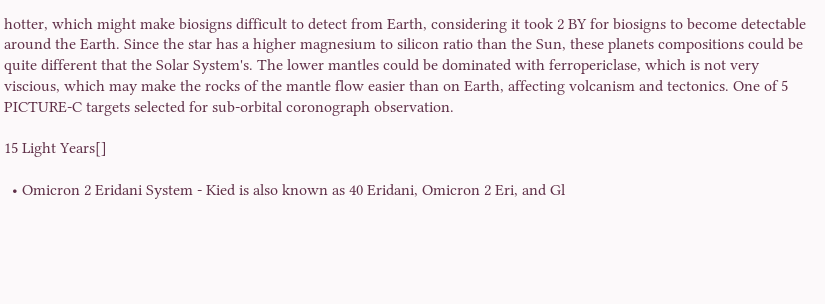hotter, which might make biosigns difficult to detect from Earth, considering it took 2 BY for biosigns to become detectable around the Earth. Since the star has a higher magnesium to silicon ratio than the Sun, these planets compositions could be quite different that the Solar System's. The lower mantles could be dominated with ferropericlase, which is not very viscious, which may make the rocks of the mantle flow easier than on Earth, affecting volcanism and tectonics. One of 5 PICTURE-C targets selected for sub-orbital coronograph observation.

15 Light Years[]

  • Omicron 2 Eridani System - Kied is also known as 40 Eridani, Omicron 2 Eri, and Gl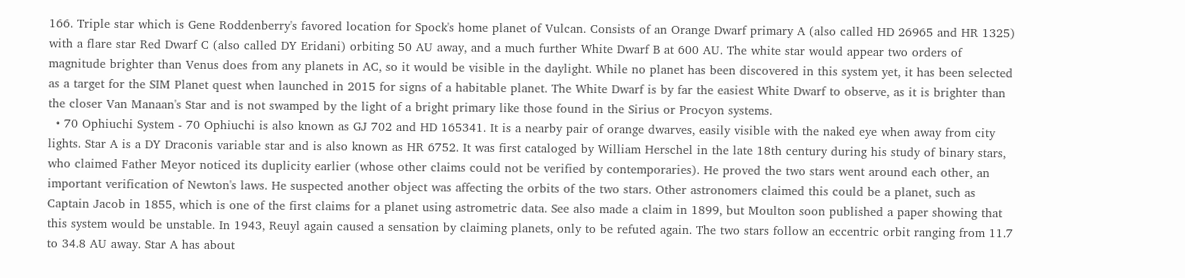166. Triple star which is Gene Roddenberry's favored location for Spock's home planet of Vulcan. Consists of an Orange Dwarf primary A (also called HD 26965 and HR 1325) with a flare star Red Dwarf C (also called DY Eridani) orbiting 50 AU away, and a much further White Dwarf B at 600 AU. The white star would appear two orders of magnitude brighter than Venus does from any planets in AC, so it would be visible in the daylight. While no planet has been discovered in this system yet, it has been selected as a target for the SIM Planet quest when launched in 2015 for signs of a habitable planet. The White Dwarf is by far the easiest White Dwarf to observe, as it is brighter than the closer Van Manaan's Star and is not swamped by the light of a bright primary like those found in the Sirius or Procyon systems.
  • 70 Ophiuchi System - 70 Ophiuchi is also known as GJ 702 and HD 165341. It is a nearby pair of orange dwarves, easily visible with the naked eye when away from city lights. Star A is a DY Draconis variable star and is also known as HR 6752. It was first cataloged by William Herschel in the late 18th century during his study of binary stars, who claimed Father Meyor noticed its duplicity earlier (whose other claims could not be verified by contemporaries). He proved the two stars went around each other, an important verification of Newton's laws. He suspected another object was affecting the orbits of the two stars. Other astronomers claimed this could be a planet, such as Captain Jacob in 1855, which is one of the first claims for a planet using astrometric data. See also made a claim in 1899, but Moulton soon published a paper showing that this system would be unstable. In 1943, Reuyl again caused a sensation by claiming planets, only to be refuted again. The two stars follow an eccentric orbit ranging from 11.7 to 34.8 AU away. Star A has about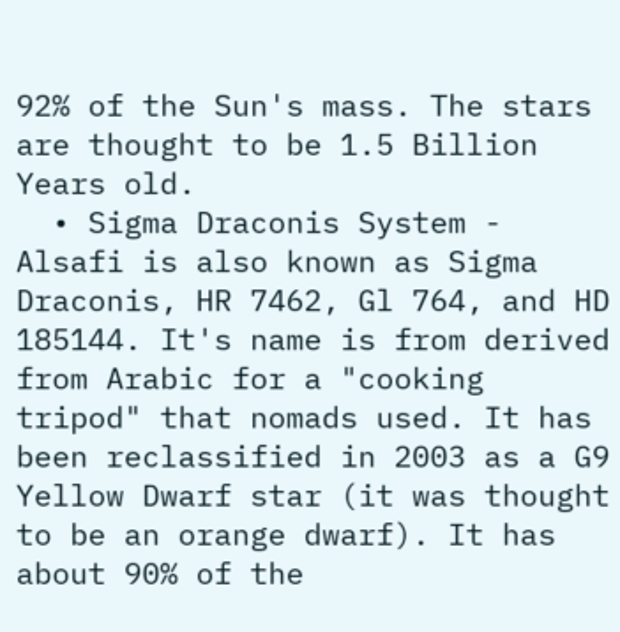92% of the Sun's mass. The stars are thought to be 1.5 Billion Years old.
  • Sigma Draconis System - Alsafi is also known as Sigma Draconis, HR 7462, Gl 764, and HD 185144. It's name is from derived from Arabic for a "cooking tripod" that nomads used. It has been reclassified in 2003 as a G9 Yellow Dwarf star (it was thought to be an orange dwarf). It has about 90% of the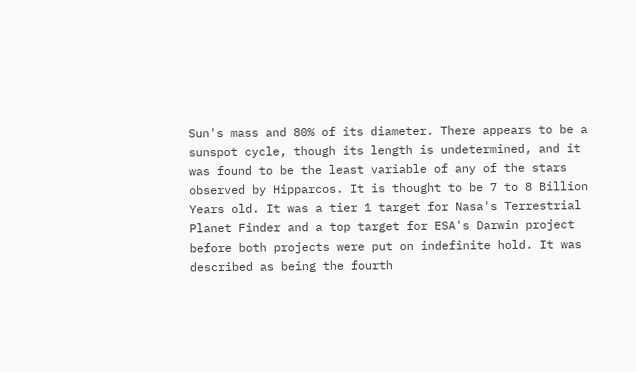Sun's mass and 80% of its diameter. There appears to be a sunspot cycle, though its length is undetermined, and it was found to be the least variable of any of the stars observed by Hipparcos. It is thought to be 7 to 8 Billion Years old. It was a tier 1 target for Nasa's Terrestrial Planet Finder and a top target for ESA's Darwin project before both projects were put on indefinite hold. It was described as being the fourth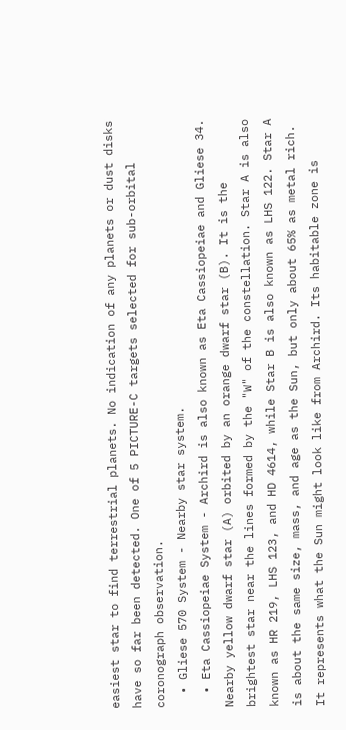easiest star to find terrestrial planets. No indication of any planets or dust disks have so far been detected. One of 5 PICTURE-C targets selected for sub-orbital coronograph observation.
  • Gliese 570 System - Nearby star system.
  • Eta Cassiopeiae System - Archird is also known as Eta Cassiopeiae and Gliese 34. Nearby yellow dwarf star (A) orbited by an orange dwarf star (B). It is the brightest star near the lines formed by the "W" of the constellation. Star A is also known as HR 219, LHS 123, and HD 4614, while Star B is also known as LHS 122. Star A is about the same size, mass, and age as the Sun, but only about 65% as metal rich. It represents what the Sun might look like from Archird. Its habitable zone is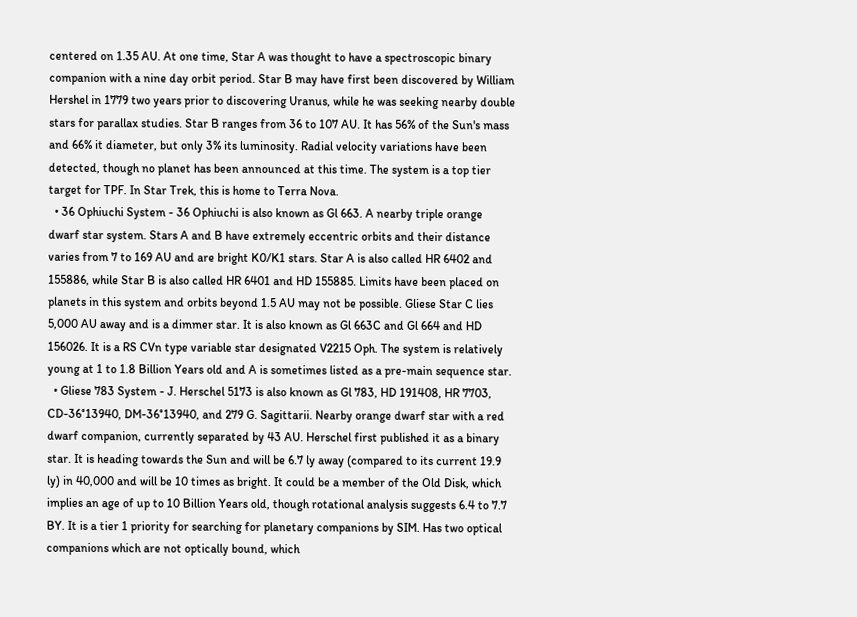centered on 1.35 AU. At one time, Star A was thought to have a spectroscopic binary companion with a nine day orbit period. Star B may have first been discovered by William Hershel in 1779 two years prior to discovering Uranus, while he was seeking nearby double stars for parallax studies. Star B ranges from 36 to 107 AU. It has 56% of the Sun's mass and 66% it diameter, but only 3% its luminosity. Radial velocity variations have been detected, though no planet has been announced at this time. The system is a top tier target for TPF. In Star Trek, this is home to Terra Nova.
  • 36 Ophiuchi System - 36 Ophiuchi is also known as Gl 663. A nearby triple orange dwarf star system. Stars A and B have extremely eccentric orbits and their distance varies from 7 to 169 AU and are bright K0/K1 stars. Star A is also called HR 6402 and 155886, while Star B is also called HR 6401 and HD 155885. Limits have been placed on planets in this system and orbits beyond 1.5 AU may not be possible. Gliese Star C lies 5,000 AU away and is a dimmer star. It is also known as Gl 663C and Gl 664 and HD 156026. It is a RS CVn type variable star designated V2215 Oph. The system is relatively young at 1 to 1.8 Billion Years old and A is sometimes listed as a pre-main sequence star.
  • Gliese 783 System - J. Herschel 5173 is also known as Gl 783, HD 191408, HR 7703, CD-36°13940, DM-36°13940, and 279 G. Sagittarii. Nearby orange dwarf star with a red dwarf companion, currently separated by 43 AU. Herschel first published it as a binary star. It is heading towards the Sun and will be 6.7 ly away (compared to its current 19.9 ly) in 40,000 and will be 10 times as bright. It could be a member of the Old Disk, which implies an age of up to 10 Billion Years old, though rotational analysis suggests 6.4 to 7.7 BY. It is a tier 1 priority for searching for planetary companions by SIM. Has two optical companions which are not optically bound, which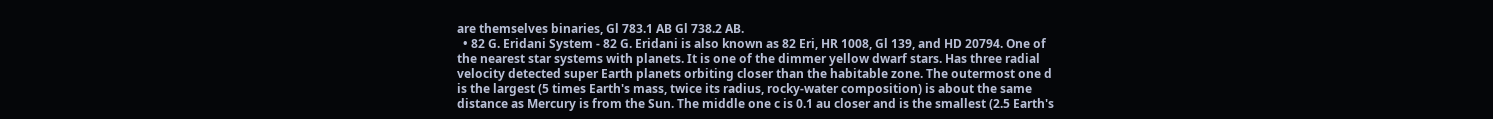are themselves binaries, Gl 783.1 AB Gl 738.2 AB.
  • 82 G. Eridani System - 82 G. Eridani is also known as 82 Eri, HR 1008, Gl 139, and HD 20794. One of the nearest star systems with planets. It is one of the dimmer yellow dwarf stars. Has three radial velocity detected super Earth planets orbiting closer than the habitable zone. The outermost one d is the largest (5 times Earth's mass, twice its radius, rocky-water composition) is about the same distance as Mercury is from the Sun. The middle one c is 0.1 au closer and is the smallest (2.5 Earth's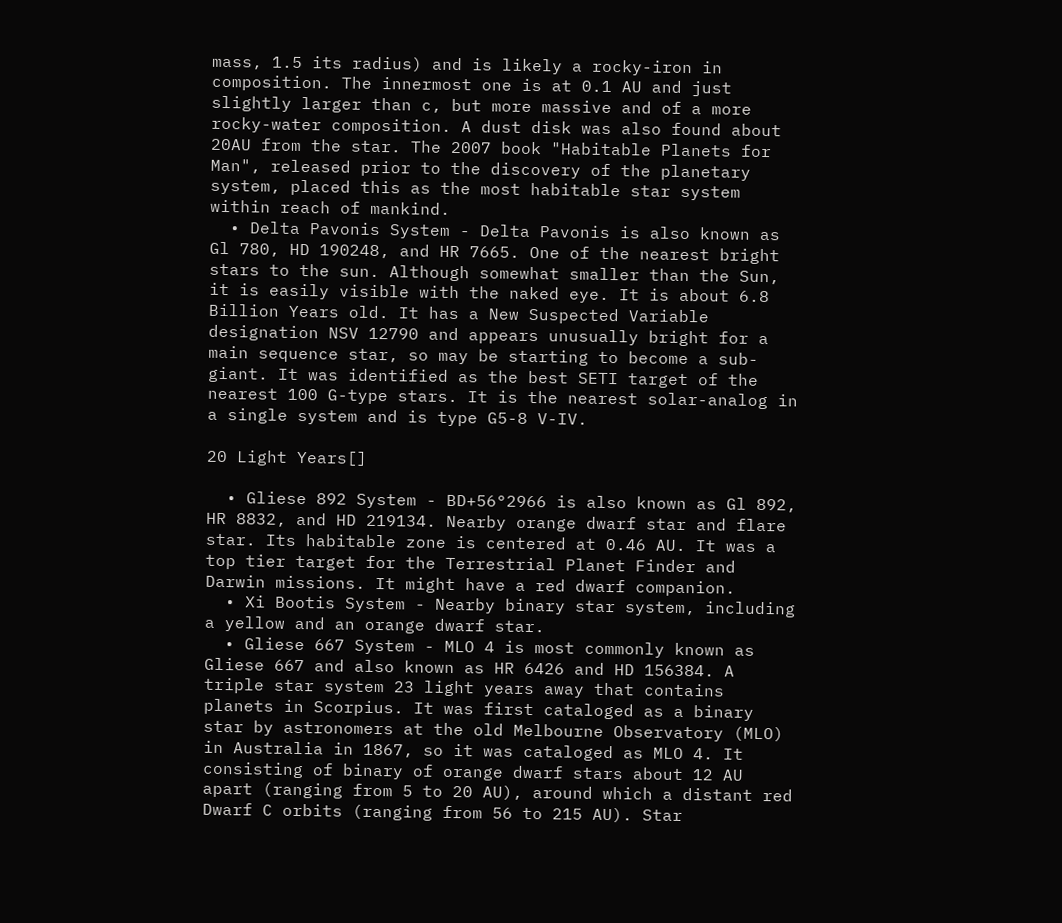mass, 1.5 its radius) and is likely a rocky-iron in composition. The innermost one is at 0.1 AU and just slightly larger than c, but more massive and of a more rocky-water composition. A dust disk was also found about 20AU from the star. The 2007 book "Habitable Planets for Man", released prior to the discovery of the planetary system, placed this as the most habitable star system within reach of mankind.
  • Delta Pavonis System - Delta Pavonis is also known as Gl 780, HD 190248, and HR 7665. One of the nearest bright stars to the sun. Although somewhat smaller than the Sun, it is easily visible with the naked eye. It is about 6.8 Billion Years old. It has a New Suspected Variable designation NSV 12790 and appears unusually bright for a main sequence star, so may be starting to become a sub-giant. It was identified as the best SETI target of the nearest 100 G-type stars. It is the nearest solar-analog in a single system and is type G5-8 V-IV.

20 Light Years[]

  • Gliese 892 System - BD+56°2966 is also known as Gl 892, HR 8832, and HD 219134. Nearby orange dwarf star and flare star. Its habitable zone is centered at 0.46 AU. It was a top tier target for the Terrestrial Planet Finder and Darwin missions. It might have a red dwarf companion.
  • Xi Bootis System - Nearby binary star system, including a yellow and an orange dwarf star.
  • Gliese 667 System - MLO 4 is most commonly known as Gliese 667 and also known as HR 6426 and HD 156384. A triple star system 23 light years away that contains planets in Scorpius. It was first cataloged as a binary star by astronomers at the old Melbourne Observatory (MLO) in Australia in 1867, so it was cataloged as MLO 4. It consisting of binary of orange dwarf stars about 12 AU apart (ranging from 5 to 20 AU), around which a distant red Dwarf C orbits (ranging from 56 to 215 AU). Star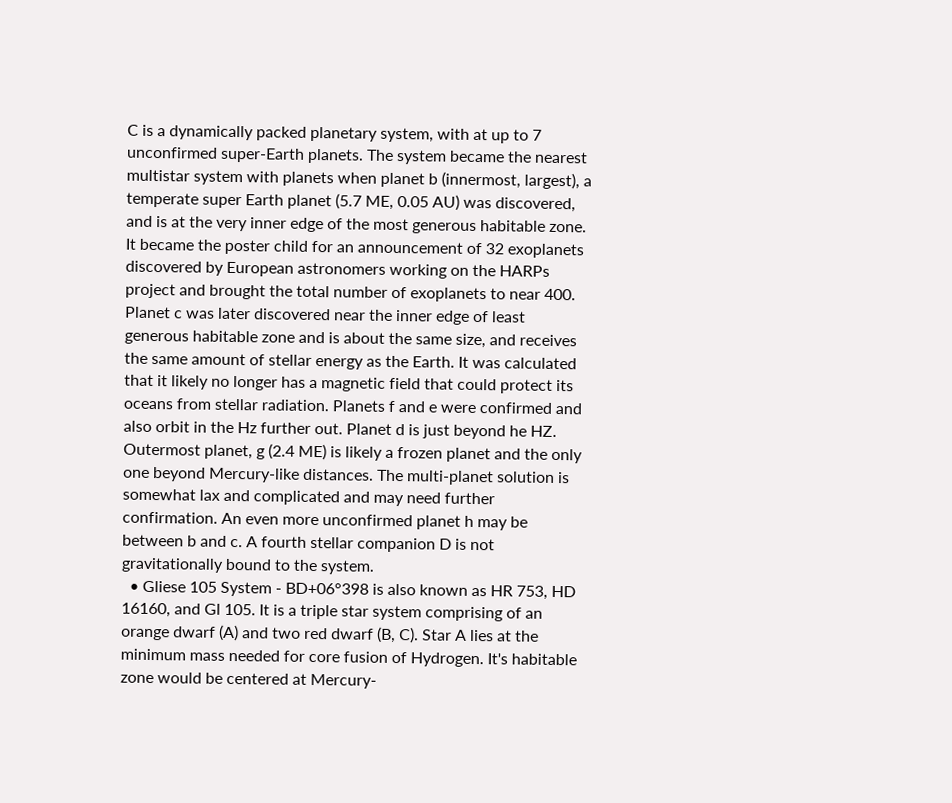C is a dynamically packed planetary system, with at up to 7 unconfirmed super-Earth planets. The system became the nearest multistar system with planets when planet b (innermost, largest), a temperate super Earth planet (5.7 ME, 0.05 AU) was discovered, and is at the very inner edge of the most generous habitable zone. It became the poster child for an announcement of 32 exoplanets discovered by European astronomers working on the HARPs project and brought the total number of exoplanets to near 400. Planet c was later discovered near the inner edge of least generous habitable zone and is about the same size, and receives the same amount of stellar energy as the Earth. It was calculated that it likely no longer has a magnetic field that could protect its oceans from stellar radiation. Planets f and e were confirmed and also orbit in the Hz further out. Planet d is just beyond he HZ. Outermost planet, g (2.4 ME) is likely a frozen planet and the only one beyond Mercury-like distances. The multi-planet solution is somewhat lax and complicated and may need further confirmation. An even more unconfirmed planet h may be between b and c. A fourth stellar companion D is not gravitationally bound to the system.
  • Gliese 105 System - BD+06°398 is also known as HR 753, HD 16160, and Gl 105. It is a triple star system comprising of an orange dwarf (A) and two red dwarf (B, C). Star A lies at the minimum mass needed for core fusion of Hydrogen. It's habitable zone would be centered at Mercury-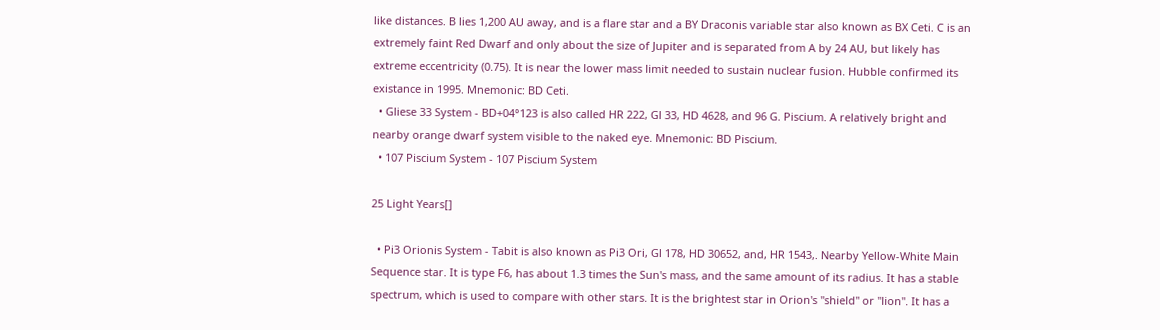like distances. B lies 1,200 AU away, and is a flare star and a BY Draconis variable star also known as BX Ceti. C is an extremely faint Red Dwarf and only about the size of Jupiter and is separated from A by 24 AU, but likely has extreme eccentricity (0.75). It is near the lower mass limit needed to sustain nuclear fusion. Hubble confirmed its existance in 1995. Mnemonic: BD Ceti.
  • Gliese 33 System - BD+04°123 is also called HR 222, Gl 33, HD 4628, and 96 G. Piscium. A relatively bright and nearby orange dwarf system visible to the naked eye. Mnemonic: BD Piscium.
  • 107 Piscium System - 107 Piscium System

25 Light Years[]

  • Pi3 Orionis System - Tabit is also known as Pi3 Ori, Gl 178, HD 30652, and, HR 1543,. Nearby Yellow-White Main Sequence star. It is type F6, has about 1.3 times the Sun's mass, and the same amount of its radius. It has a stable spectrum, which is used to compare with other stars. It is the brightest star in Orion's "shield" or "lion". It has a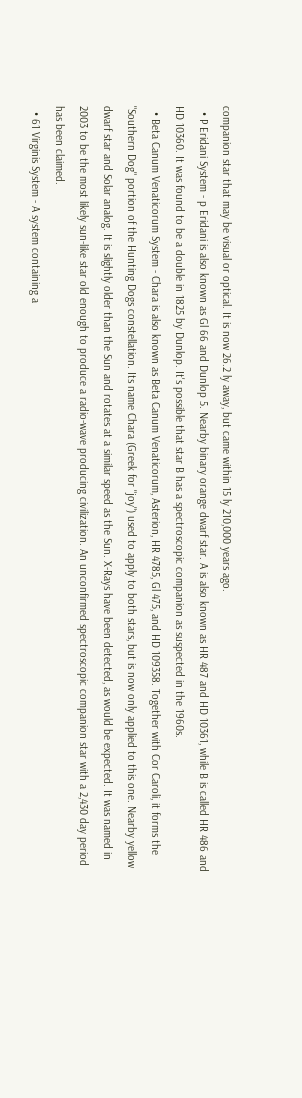companion star that may be visual or optical. It is now 26.2 ly away, but came within 15 ly 210,000 years ago.
  • P Eridani System - p Eridani is also known as Gl 66 and Dunlop 5. Nearby binary orange dwarf star. A is also known as HR 487 and HD 10361, while B is called HR 486 and HD 10360. It was found to be a double in 1825 by Dunlop. It's possible that star B has a spectroscopic companion as suspected in the 1960s.
  • Beta Canum Venaticorum System - Chara is also known as Beta Canum Venaticorum, Asterion, HR 4785, Gl 475, and HD 109358. Together with Cor Caroli, it forms the "Southern Dog" portion of the Hunting Dogs constellation. Its name Chara (Greek for "joy") used to apply to both stars, but is now only applied to this one. Nearby yellow dwarf star and Solar analog. It is slightly older than the Sun and rotates at a similar speed as the Sun. X-Rays have been detected, as would be expected. It was named in 2003 to be the most likely sun-like star old enough to produce a radio-wave producing civilization. An unconfirmed spectroscopic companion star with a 2,430 day period has been claimed.
  • 61 Virginis System - A system containing a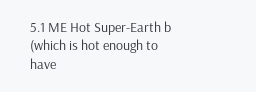5.1 ME Hot Super-Earth b (which is hot enough to have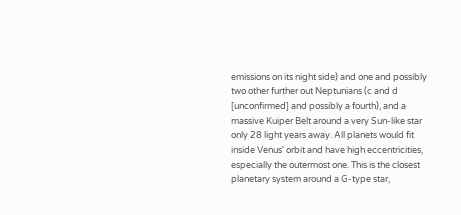emissions on its night side) and one and possibly two other further out Neptunians (c and d [unconfirmed] and possibly a fourth), and a massive Kuiper Belt around a very Sun-like star only 28 light years away. All planets would fit inside Venus' orbit and have high eccentricities, especially the outermost one. This is the closest planetary system around a G-type star,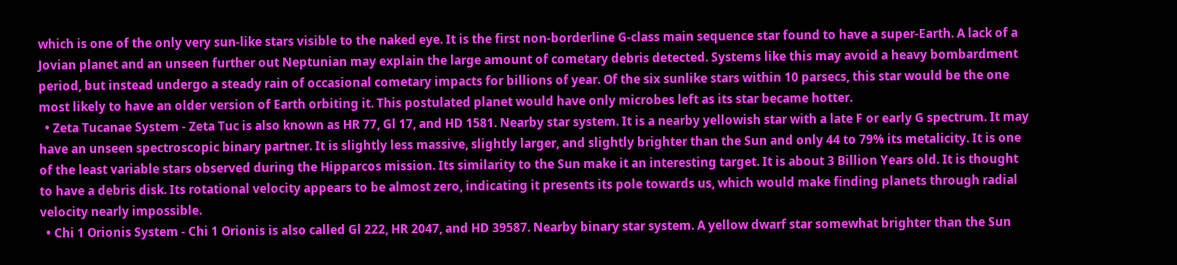which is one of the only very sun-like stars visible to the naked eye. It is the first non-borderline G-class main sequence star found to have a super-Earth. A lack of a Jovian planet and an unseen further out Neptunian may explain the large amount of cometary debris detected. Systems like this may avoid a heavy bombardment period, but instead undergo a steady rain of occasional cometary impacts for billions of year. Of the six sunlike stars within 10 parsecs, this star would be the one most likely to have an older version of Earth orbiting it. This postulated planet would have only microbes left as its star became hotter.
  • Zeta Tucanae System - Zeta Tuc is also known as HR 77, Gl 17, and HD 1581. Nearby star system. It is a nearby yellowish star with a late F or early G spectrum. It may have an unseen spectroscopic binary partner. It is slightly less massive, slightly larger, and slightly brighter than the Sun and only 44 to 79% its metalicity. It is one of the least variable stars observed during the Hipparcos mission. Its similarity to the Sun make it an interesting target. It is about 3 Billion Years old. It is thought to have a debris disk. Its rotational velocity appears to be almost zero, indicating it presents its pole towards us, which would make finding planets through radial velocity nearly impossible.
  • Chi 1 Orionis System - Chi 1 Orionis is also called Gl 222, HR 2047, and HD 39587. Nearby binary star system. A yellow dwarf star somewhat brighter than the Sun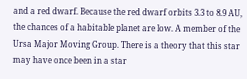and a red dwarf. Because the red dwarf orbits 3.3 to 8.9 AU, the chances of a habitable planet are low. A member of the Ursa Major Moving Group. There is a theory that this star may have once been in a star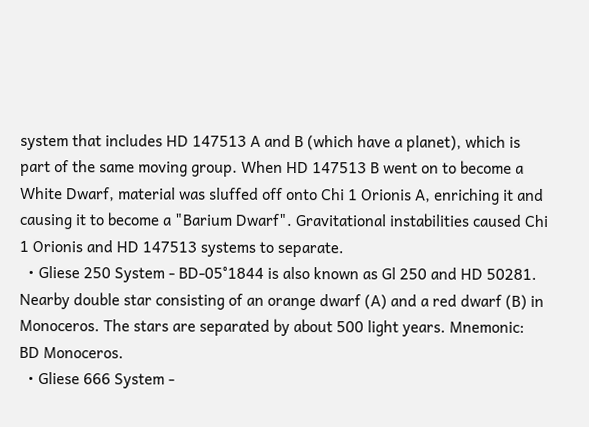system that includes HD 147513 A and B (which have a planet), which is part of the same moving group. When HD 147513 B went on to become a White Dwarf, material was sluffed off onto Chi 1 Orionis A, enriching it and causing it to become a "Barium Dwarf". Gravitational instabilities caused Chi 1 Orionis and HD 147513 systems to separate.
  • Gliese 250 System - BD-05°1844 is also known as Gl 250 and HD 50281. Nearby double star consisting of an orange dwarf (A) and a red dwarf (B) in Monoceros. The stars are separated by about 500 light years. Mnemonic: BD Monoceros.
  • Gliese 666 System -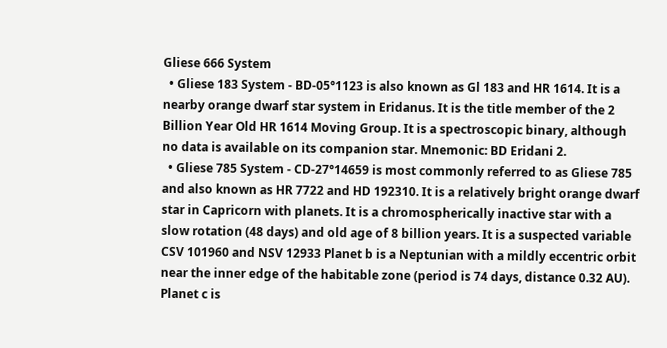Gliese 666 System
  • Gliese 183 System - BD-05°1123 is also known as Gl 183 and HR 1614. It is a nearby orange dwarf star system in Eridanus. It is the title member of the 2 Billion Year Old HR 1614 Moving Group. It is a spectroscopic binary, although no data is available on its companion star. Mnemonic: BD Eridani 2.
  • Gliese 785 System - CD-27°14659 is most commonly referred to as Gliese 785 and also known as HR 7722 and HD 192310. It is a relatively bright orange dwarf star in Capricorn with planets. It is a chromospherically inactive star with a slow rotation (48 days) and old age of 8 billion years. It is a suspected variable CSV 101960 and NSV 12933 Planet b is a Neptunian with a mildly eccentric orbit near the inner edge of the habitable zone (period is 74 days, distance 0.32 AU). Planet c is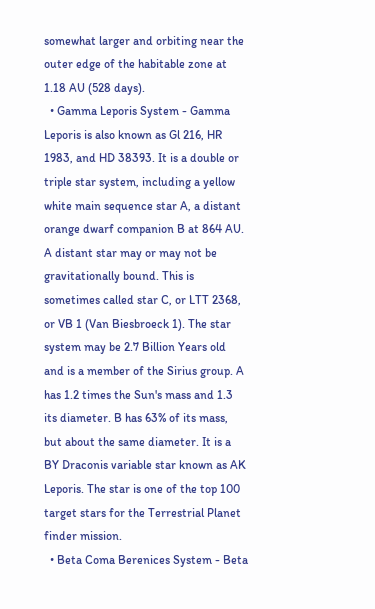somewhat larger and orbiting near the outer edge of the habitable zone at 1.18 AU (528 days).
  • Gamma Leporis System - Gamma Leporis is also known as Gl 216, HR 1983, and HD 38393. It is a double or triple star system, including a yellow white main sequence star A, a distant orange dwarf companion B at 864 AU. A distant star may or may not be gravitationally bound. This is sometimes called star C, or LTT 2368, or VB 1 (Van Biesbroeck 1). The star system may be 2.7 Billion Years old and is a member of the Sirius group. A has 1.2 times the Sun's mass and 1.3 its diameter. B has 63% of its mass, but about the same diameter. It is a BY Draconis variable star known as AK Leporis. The star is one of the top 100 target stars for the Terrestrial Planet finder mission.
  • Beta Coma Berenices System - Beta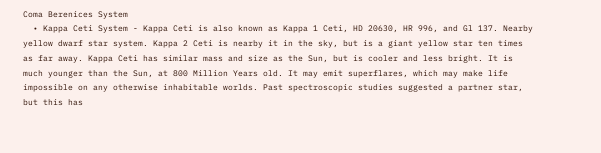Coma Berenices System
  • Kappa Ceti System - Kappa Ceti is also known as Kappa 1 Ceti, HD 20630, HR 996, and Gl 137. Nearby yellow dwarf star system. Kappa 2 Ceti is nearby it in the sky, but is a giant yellow star ten times as far away. Kappa Ceti has similar mass and size as the Sun, but is cooler and less bright. It is much younger than the Sun, at 800 Million Years old. It may emit superflares, which may make life impossible on any otherwise inhabitable worlds. Past spectroscopic studies suggested a partner star, but this has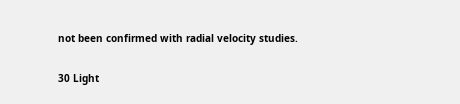not been confirmed with radial velocity studies.

30 Light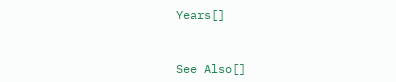Years[]


See Also[]